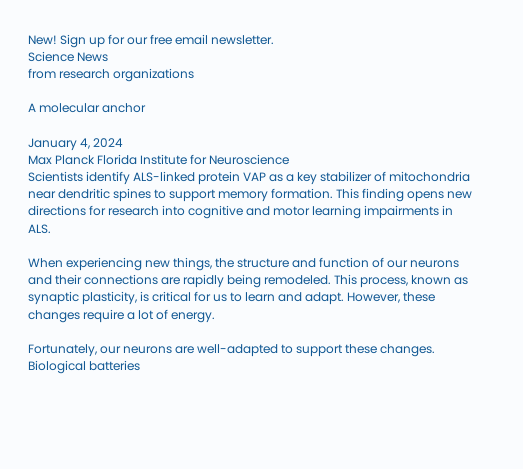New! Sign up for our free email newsletter.
Science News
from research organizations

A molecular anchor

January 4, 2024
Max Planck Florida Institute for Neuroscience
Scientists identify ALS-linked protein VAP as a key stabilizer of mitochondria near dendritic spines to support memory formation. This finding opens new directions for research into cognitive and motor learning impairments in ALS.

When experiencing new things, the structure and function of our neurons and their connections are rapidly being remodeled. This process, known as synaptic plasticity, is critical for us to learn and adapt. However, these changes require a lot of energy.

Fortunately, our neurons are well-adapted to support these changes. Biological batteries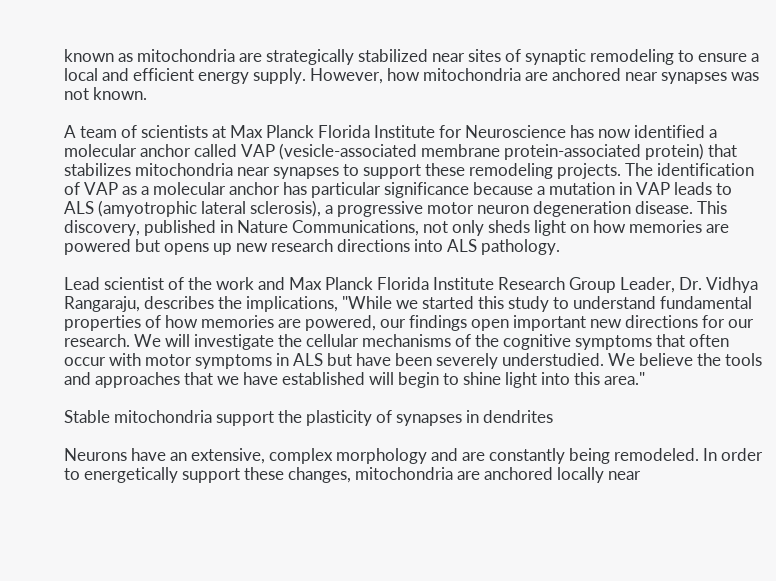known as mitochondria are strategically stabilized near sites of synaptic remodeling to ensure a local and efficient energy supply. However, how mitochondria are anchored near synapses was not known.

A team of scientists at Max Planck Florida Institute for Neuroscience has now identified a molecular anchor called VAP (vesicle-associated membrane protein-associated protein) that stabilizes mitochondria near synapses to support these remodeling projects. The identification of VAP as a molecular anchor has particular significance because a mutation in VAP leads to ALS (amyotrophic lateral sclerosis), a progressive motor neuron degeneration disease. This discovery, published in Nature Communications, not only sheds light on how memories are powered but opens up new research directions into ALS pathology.

Lead scientist of the work and Max Planck Florida Institute Research Group Leader, Dr. Vidhya Rangaraju, describes the implications, "While we started this study to understand fundamental properties of how memories are powered, our findings open important new directions for our research. We will investigate the cellular mechanisms of the cognitive symptoms that often occur with motor symptoms in ALS but have been severely understudied. We believe the tools and approaches that we have established will begin to shine light into this area."

Stable mitochondria support the plasticity of synapses in dendrites

Neurons have an extensive, complex morphology and are constantly being remodeled. In order to energetically support these changes, mitochondria are anchored locally near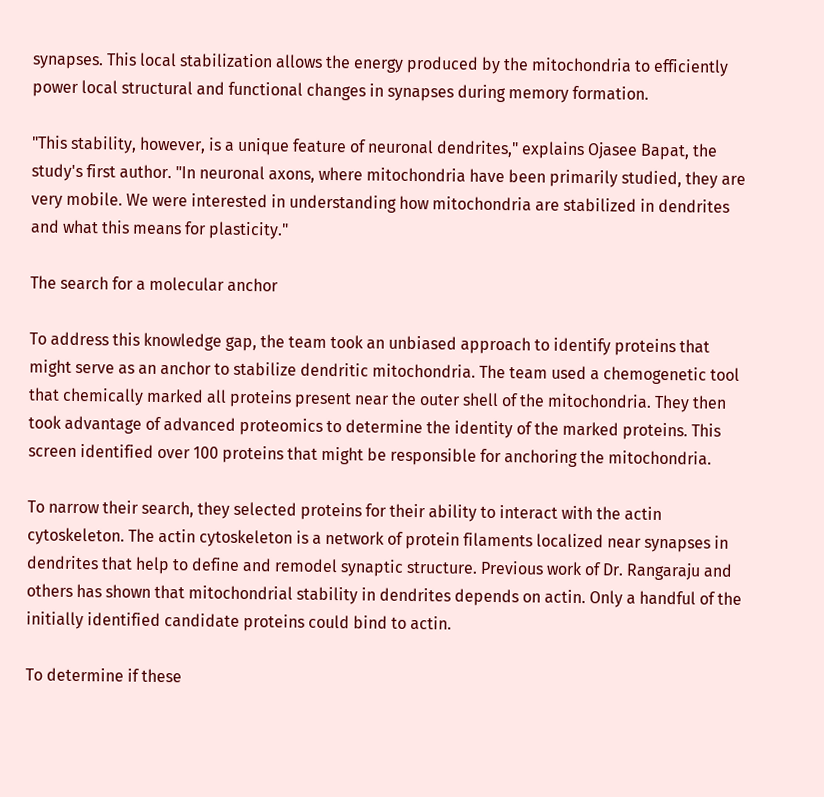synapses. This local stabilization allows the energy produced by the mitochondria to efficiently power local structural and functional changes in synapses during memory formation.

"This stability, however, is a unique feature of neuronal dendrites," explains Ojasee Bapat, the study's first author. "In neuronal axons, where mitochondria have been primarily studied, they are very mobile. We were interested in understanding how mitochondria are stabilized in dendrites and what this means for plasticity."

The search for a molecular anchor

To address this knowledge gap, the team took an unbiased approach to identify proteins that might serve as an anchor to stabilize dendritic mitochondria. The team used a chemogenetic tool that chemically marked all proteins present near the outer shell of the mitochondria. They then took advantage of advanced proteomics to determine the identity of the marked proteins. This screen identified over 100 proteins that might be responsible for anchoring the mitochondria.

To narrow their search, they selected proteins for their ability to interact with the actin cytoskeleton. The actin cytoskeleton is a network of protein filaments localized near synapses in dendrites that help to define and remodel synaptic structure. Previous work of Dr. Rangaraju and others has shown that mitochondrial stability in dendrites depends on actin. Only a handful of the initially identified candidate proteins could bind to actin.

To determine if these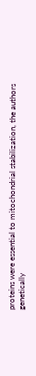proteins were essential to mitochondrial stabilization, the authors genetically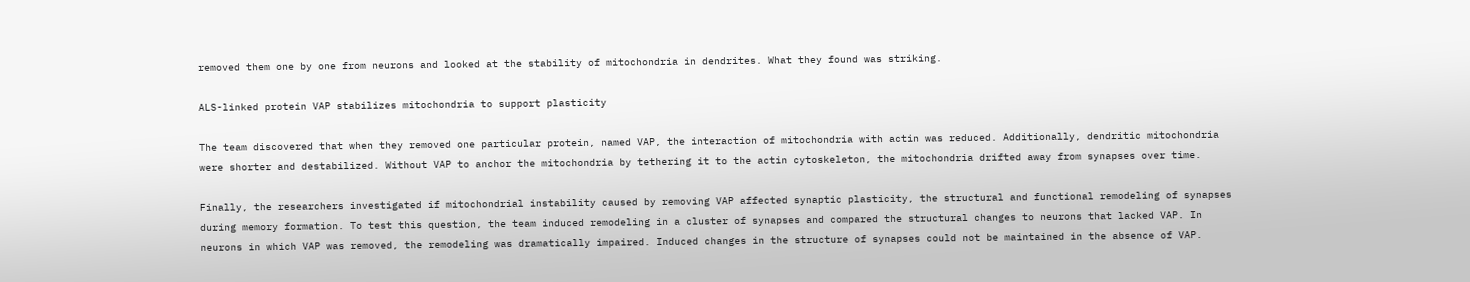removed them one by one from neurons and looked at the stability of mitochondria in dendrites. What they found was striking.

ALS-linked protein VAP stabilizes mitochondria to support plasticity

The team discovered that when they removed one particular protein, named VAP, the interaction of mitochondria with actin was reduced. Additionally, dendritic mitochondria were shorter and destabilized. Without VAP to anchor the mitochondria by tethering it to the actin cytoskeleton, the mitochondria drifted away from synapses over time.

Finally, the researchers investigated if mitochondrial instability caused by removing VAP affected synaptic plasticity, the structural and functional remodeling of synapses during memory formation. To test this question, the team induced remodeling in a cluster of synapses and compared the structural changes to neurons that lacked VAP. In neurons in which VAP was removed, the remodeling was dramatically impaired. Induced changes in the structure of synapses could not be maintained in the absence of VAP.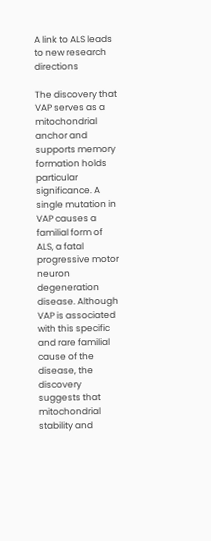A link to ALS leads to new research directions

The discovery that VAP serves as a mitochondrial anchor and supports memory formation holds particular significance. A single mutation in VAP causes a familial form of ALS, a fatal progressive motor neuron degeneration disease. Although VAP is associated with this specific and rare familial cause of the disease, the discovery suggests that mitochondrial stability and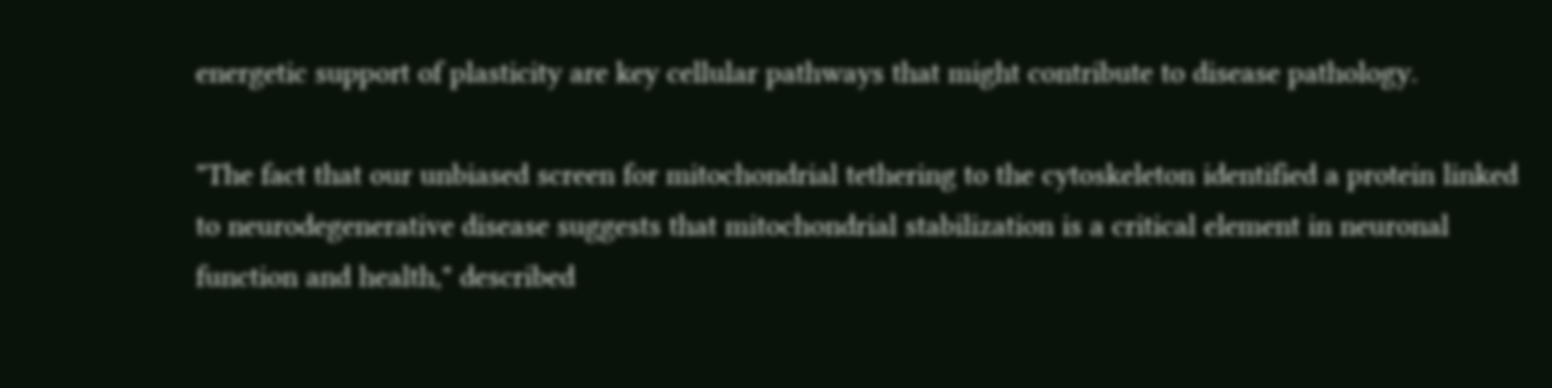energetic support of plasticity are key cellular pathways that might contribute to disease pathology.

"The fact that our unbiased screen for mitochondrial tethering to the cytoskeleton identified a protein linked to neurodegenerative disease suggests that mitochondrial stabilization is a critical element in neuronal function and health," described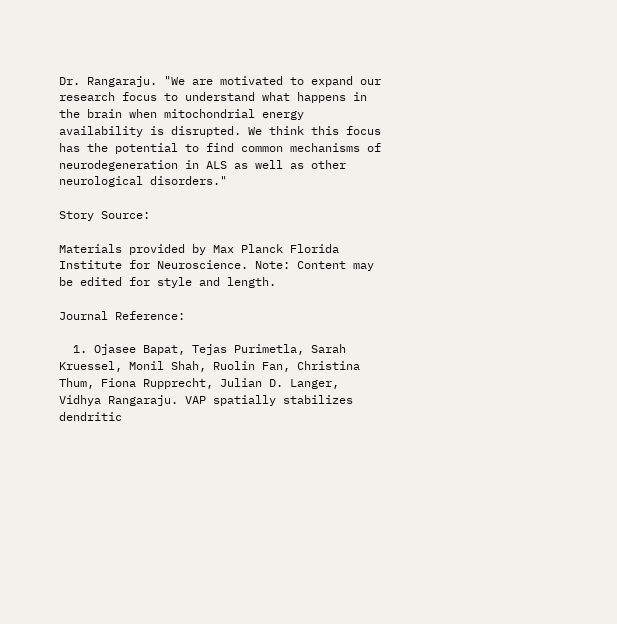Dr. Rangaraju. "We are motivated to expand our research focus to understand what happens in the brain when mitochondrial energy availability is disrupted. We think this focus has the potential to find common mechanisms of neurodegeneration in ALS as well as other neurological disorders."

Story Source:

Materials provided by Max Planck Florida Institute for Neuroscience. Note: Content may be edited for style and length.

Journal Reference:

  1. Ojasee Bapat, Tejas Purimetla, Sarah Kruessel, Monil Shah, Ruolin Fan, Christina Thum, Fiona Rupprecht, Julian D. Langer, Vidhya Rangaraju. VAP spatially stabilizes dendritic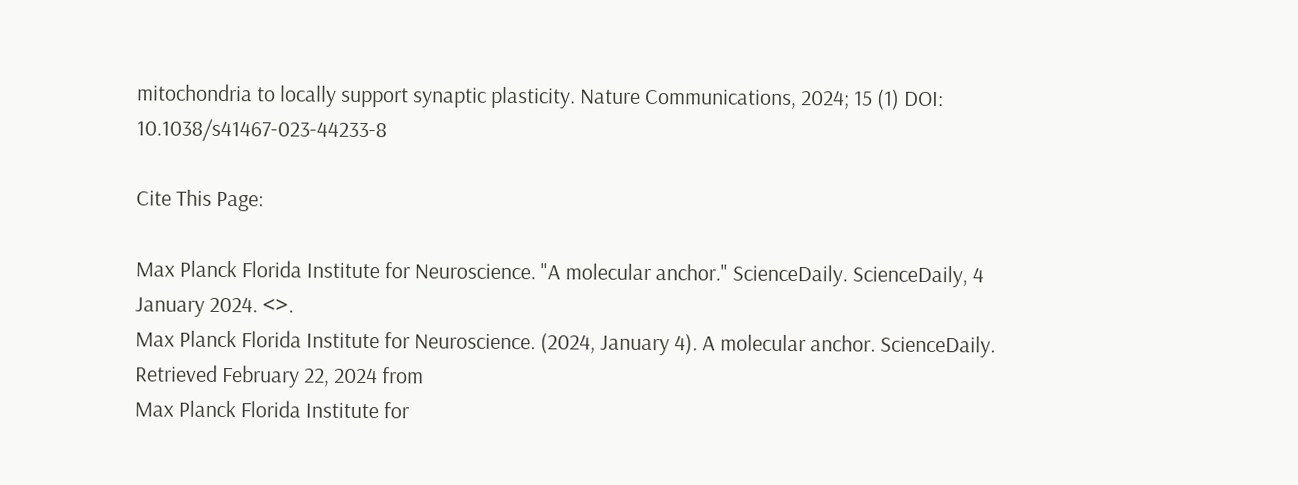mitochondria to locally support synaptic plasticity. Nature Communications, 2024; 15 (1) DOI: 10.1038/s41467-023-44233-8

Cite This Page:

Max Planck Florida Institute for Neuroscience. "A molecular anchor." ScienceDaily. ScienceDaily, 4 January 2024. <>.
Max Planck Florida Institute for Neuroscience. (2024, January 4). A molecular anchor. ScienceDaily. Retrieved February 22, 2024 from
Max Planck Florida Institute for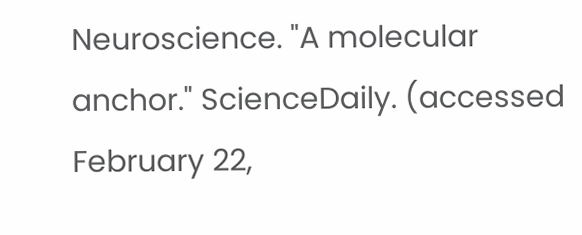Neuroscience. "A molecular anchor." ScienceDaily. (accessed February 22,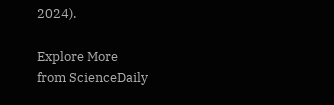2024).

Explore More
from ScienceDaily